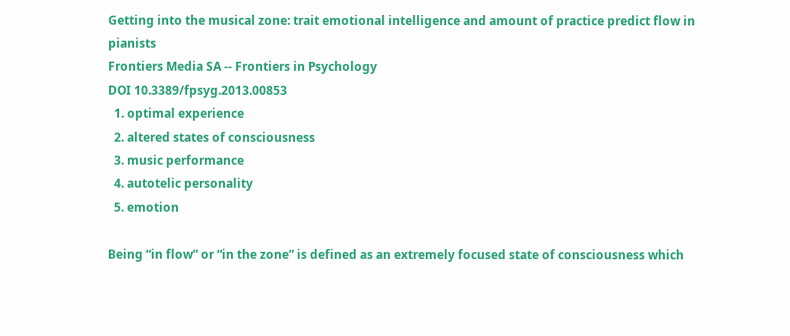Getting into the musical zone: trait emotional intelligence and amount of practice predict flow in pianists
Frontiers Media SA -- Frontiers in Psychology
DOI 10.3389/fpsyg.2013.00853
  1. optimal experience
  2. altered states of consciousness
  3. music performance
  4. autotelic personality
  5. emotion

Being “in flow” or “in the zone” is defined as an extremely focused state of consciousness which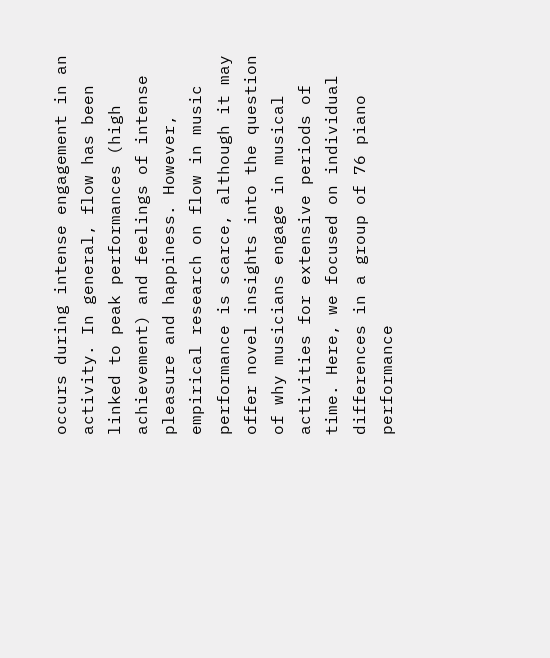occurs during intense engagement in an activity. In general, flow has been linked to peak performances (high achievement) and feelings of intense pleasure and happiness. However, empirical research on flow in music performance is scarce, although it may offer novel insights into the question of why musicians engage in musical activities for extensive periods of time. Here, we focused on individual differences in a group of 76 piano performance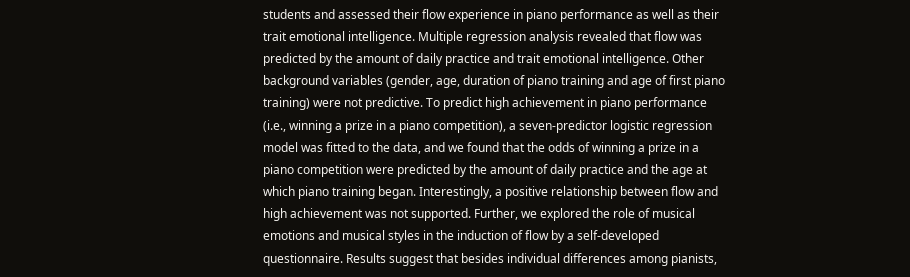students and assessed their flow experience in piano performance as well as their trait emotional intelligence. Multiple regression analysis revealed that flow was predicted by the amount of daily practice and trait emotional intelligence. Other background variables (gender, age, duration of piano training and age of first piano training) were not predictive. To predict high achievement in piano performance (i.e., winning a prize in a piano competition), a seven-predictor logistic regression model was fitted to the data, and we found that the odds of winning a prize in a piano competition were predicted by the amount of daily practice and the age at which piano training began. Interestingly, a positive relationship between flow and high achievement was not supported. Further, we explored the role of musical emotions and musical styles in the induction of flow by a self-developed questionnaire. Results suggest that besides individual differences among pianists,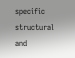specific structural and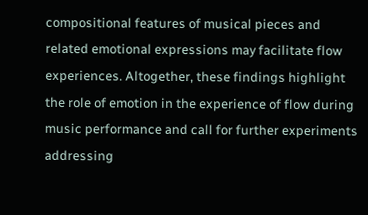compositional features of musical pieces and related emotional expressions may facilitate flow experiences. Altogether, these findings highlight the role of emotion in the experience of flow during music performance and call for further experiments addressing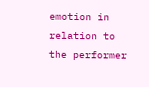emotion in relation to the performer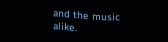and the music alike.